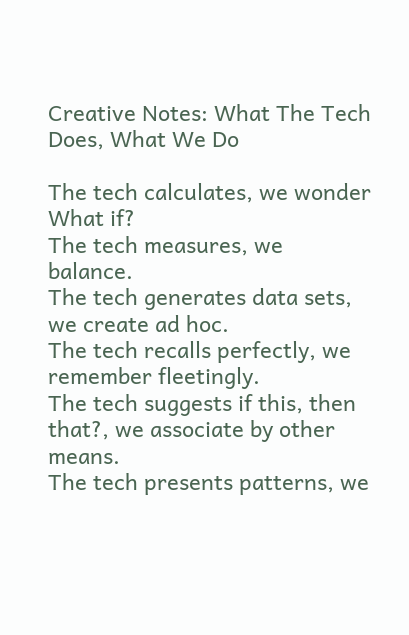Creative Notes: What The Tech Does, What We Do

The tech calculates, we wonder What if?
The tech measures, we balance.
The tech generates data sets, we create ad hoc.
The tech recalls perfectly, we remember fleetingly.
The tech suggests if this, then that?, we associate by other means.
The tech presents patterns, we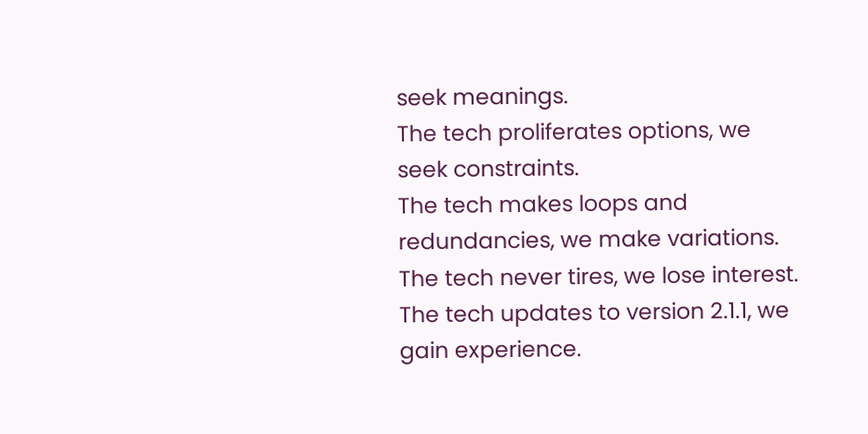seek meanings.
The tech proliferates options, we seek constraints.
The tech makes loops and redundancies, we make variations.
The tech never tires, we lose interest.
The tech updates to version 2.1.1, we gain experience.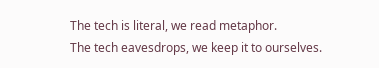The tech is literal, we read metaphor.
The tech eavesdrops, we keep it to ourselves.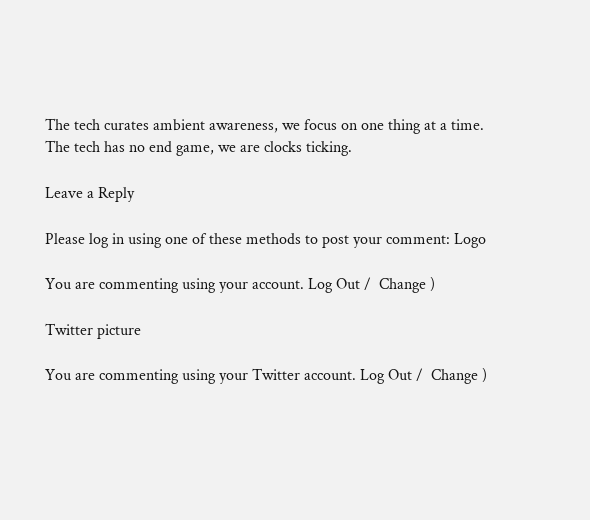The tech curates ambient awareness, we focus on one thing at a time.
The tech has no end game, we are clocks ticking.

Leave a Reply

Please log in using one of these methods to post your comment: Logo

You are commenting using your account. Log Out /  Change )

Twitter picture

You are commenting using your Twitter account. Log Out /  Change )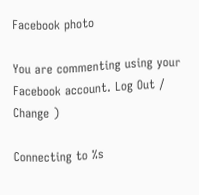Facebook photo

You are commenting using your Facebook account. Log Out /  Change )

Connecting to %s